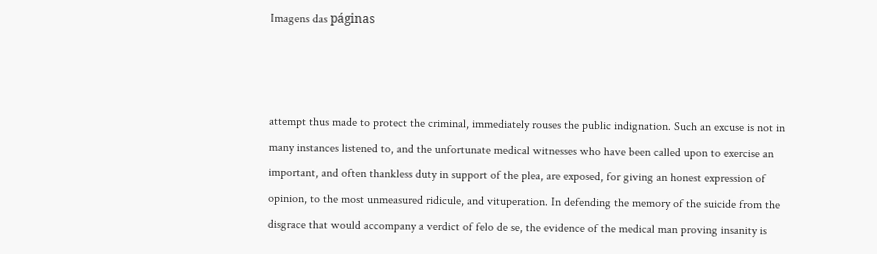Imagens das páginas



attempt thus made to protect the criminal, immediately rouses the public indignation. Such an excuse is not in many instances listened to, and the unfortunate medical witnesses who have been called upon to exercise an important, and often thankless duty in support of the plea, are exposed, for giving an honest expression of opinion, to the most unmeasured ridicule, and vituperation. In defending the memory of the suicide from the disgrace that would accompany a verdict of felo de se, the evidence of the medical man proving insanity is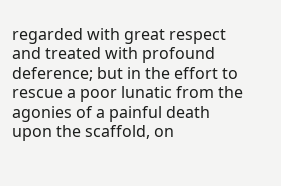regarded with great respect and treated with profound deference; but in the effort to rescue a poor lunatic from the agonies of a painful death upon the scaffold, on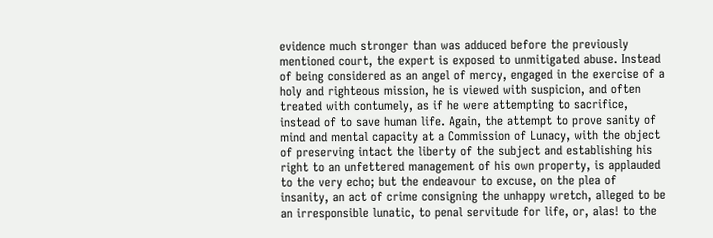evidence much stronger than was adduced before the previously mentioned court, the expert is exposed to unmitigated abuse. Instead of being considered as an angel of mercy, engaged in the exercise of a holy and righteous mission, he is viewed with suspicion, and often treated with contumely, as if he were attempting to sacrifice, instead of to save human life. Again, the attempt to prove sanity of mind and mental capacity at a Commission of Lunacy, with the object of preserving intact the liberty of the subject and establishing his right to an unfettered management of his own property, is applauded to the very echo; but the endeavour to excuse, on the plea of insanity, an act of crime consigning the unhappy wretch, alleged to be an irresponsible lunatic, to penal servitude for life, or, alas! to the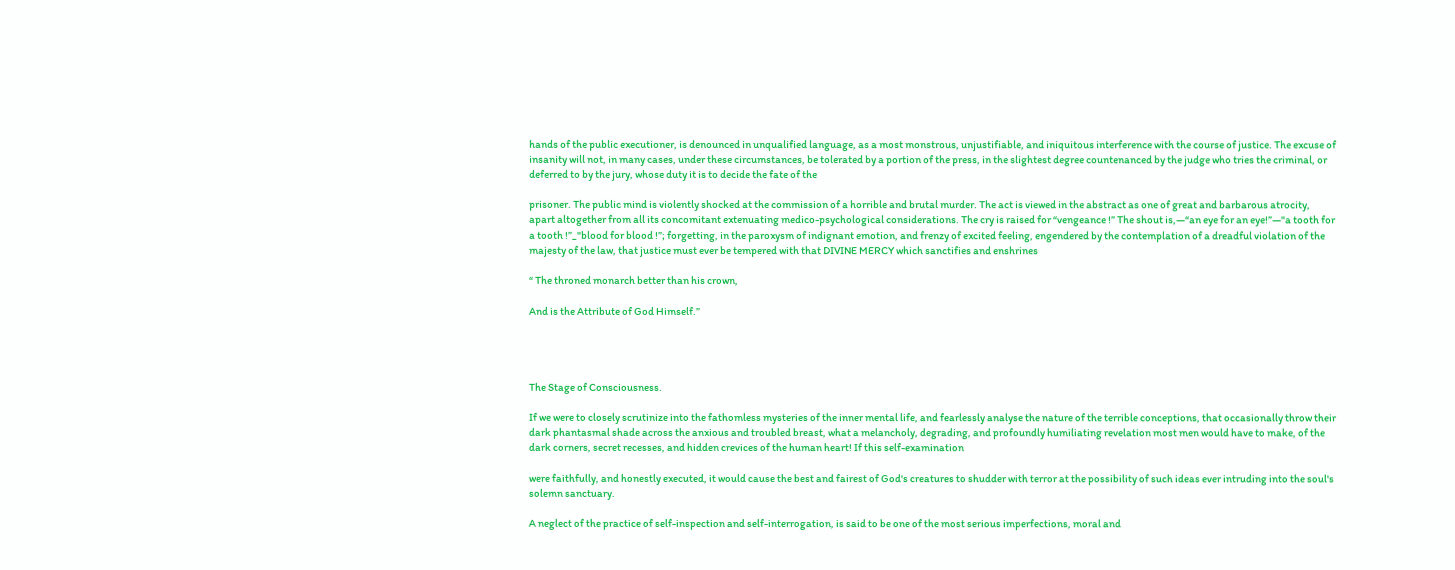hands of the public executioner, is denounced in unqualified language, as a most monstrous, unjustifiable, and iniquitous interference with the course of justice. The excuse of insanity will not, in many cases, under these circumstances, be tolerated by a portion of the press, in the slightest degree countenanced by the judge who tries the criminal, or deferred to by the jury, whose duty it is to decide the fate of the

prisoner. The public mind is violently shocked at the commission of a horrible and brutal murder. The act is viewed in the abstract as one of great and barbarous atrocity, apart altogether from all its concomitant extenuating medico-psychological considerations. The cry is raised for “vengeance !” The shout is,—“an eye for an eye!”—"a tooth for a tooth !”_"blood for blood !”; forgetting, in the paroxysm of indignant emotion, and frenzy of excited feeling, engendered by the contemplation of a dreadful violation of the majesty of the law, that justice must ever be tempered with that DIVINE MERCY which sanctifies and enshrines

“ The throned monarch better than his crown,

And is the Attribute of God Himself.”




The Stage of Consciousness.

If we were to closely scrutinize into the fathomless mysteries of the inner mental life, and fearlessly analyse the nature of the terrible conceptions, that occasionally throw their dark phantasmal shade across the anxious and troubled breast, what a melancholy, degrading, and profoundly humiliating revelation most men would have to make, of the dark corners, secret recesses, and hidden crevices of the human heart! If this self-examination

were faithfully, and honestly executed, it would cause the best and fairest of God's creatures to shudder with terror at the possibility of such ideas ever intruding into the soul's solemn sanctuary.

A neglect of the practice of self-inspection and self-interrogation, is said to be one of the most serious imperfections, moral and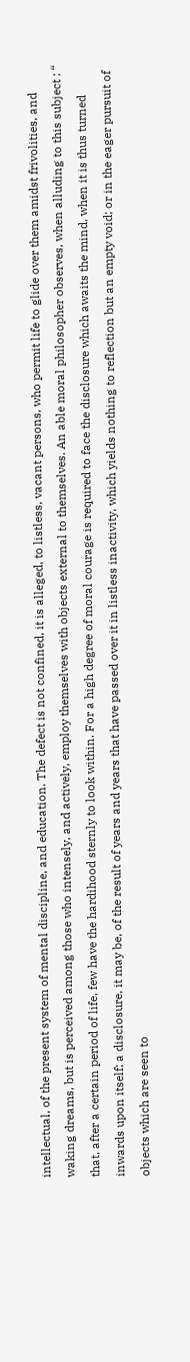intellectual, of the present system of mental discipline, and education. The defect is not confined, it is alleged, to listless, vacant persons, who permit life to glide over them amidst frivolities, and waking dreams, but is perceived among those who intensely, and actively, employ themselves with objects external to themselves. An able moral philosopher observes, when alluding to this subject : “ that, after a certain period of life, few have the hardihood sternly to look within. For a high degree of moral courage is required to face the disclosure which awaits the mind, when it is thus turned inwards upon itself; a disclosure, it may be, of the result of years and years that have passed over it in listless inactivity, which yields nothing to reflection but an empty void; or in the eager pursuit of objects which are seen to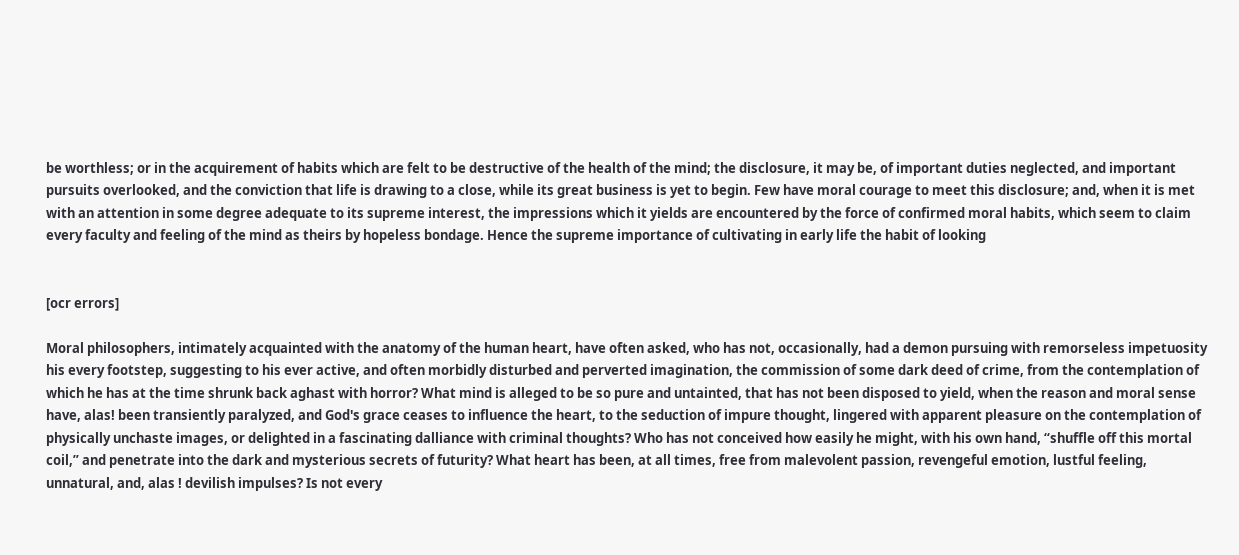be worthless; or in the acquirement of habits which are felt to be destructive of the health of the mind; the disclosure, it may be, of important duties neglected, and important pursuits overlooked, and the conviction that life is drawing to a close, while its great business is yet to begin. Few have moral courage to meet this disclosure; and, when it is met with an attention in some degree adequate to its supreme interest, the impressions which it yields are encountered by the force of confirmed moral habits, which seem to claim every faculty and feeling of the mind as theirs by hopeless bondage. Hence the supreme importance of cultivating in early life the habit of looking


[ocr errors]

Moral philosophers, intimately acquainted with the anatomy of the human heart, have often asked, who has not, occasionally, had a demon pursuing with remorseless impetuosity his every footstep, suggesting to his ever active, and often morbidly disturbed and perverted imagination, the commission of some dark deed of crime, from the contemplation of which he has at the time shrunk back aghast with horror? What mind is alleged to be so pure and untainted, that has not been disposed to yield, when the reason and moral sense have, alas! been transiently paralyzed, and God's grace ceases to influence the heart, to the seduction of impure thought, lingered with apparent pleasure on the contemplation of physically unchaste images, or delighted in a fascinating dalliance with criminal thoughts? Who has not conceived how easily he might, with his own hand, “shuffle off this mortal coil,” and penetrate into the dark and mysterious secrets of futurity? What heart has been, at all times, free from malevolent passion, revengeful emotion, lustful feeling, unnatural, and, alas ! devilish impulses? Is not every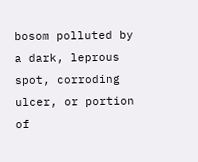bosom polluted by a dark, leprous spot, corroding ulcer, or portion of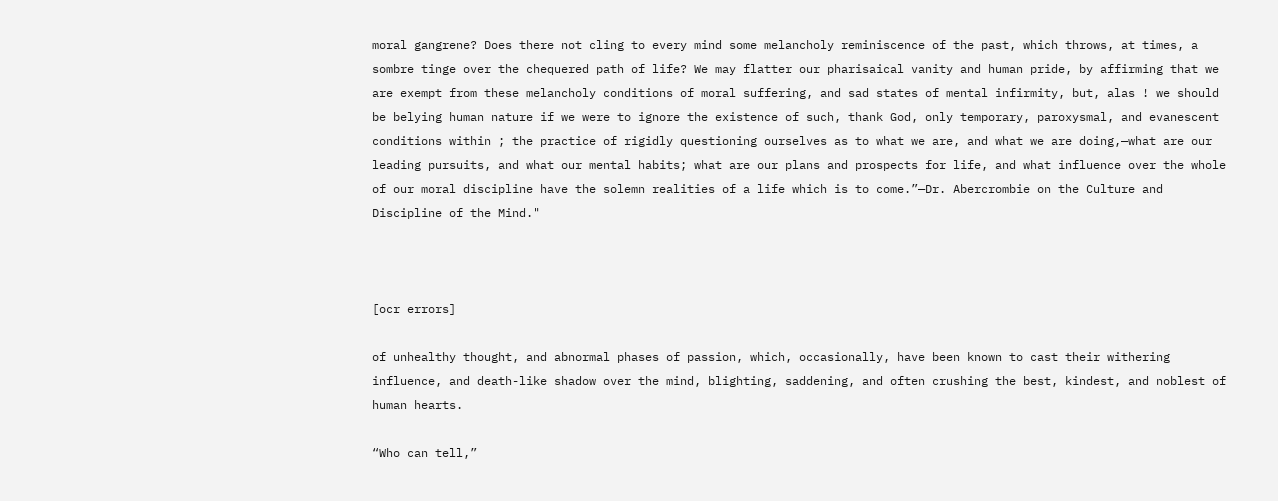moral gangrene? Does there not cling to every mind some melancholy reminiscence of the past, which throws, at times, a sombre tinge over the chequered path of life? We may flatter our pharisaical vanity and human pride, by affirming that we are exempt from these melancholy conditions of moral suffering, and sad states of mental infirmity, but, alas ! we should be belying human nature if we were to ignore the existence of such, thank God, only temporary, paroxysmal, and evanescent conditions within ; the practice of rigidly questioning ourselves as to what we are, and what we are doing,—what are our leading pursuits, and what our mental habits; what are our plans and prospects for life, and what influence over the whole of our moral discipline have the solemn realities of a life which is to come.”—Dr. Abercrombie on the Culture and Discipline of the Mind."



[ocr errors]

of unhealthy thought, and abnormal phases of passion, which, occasionally, have been known to cast their withering influence, and death-like shadow over the mind, blighting, saddening, and often crushing the best, kindest, and noblest of human hearts.

“Who can tell,”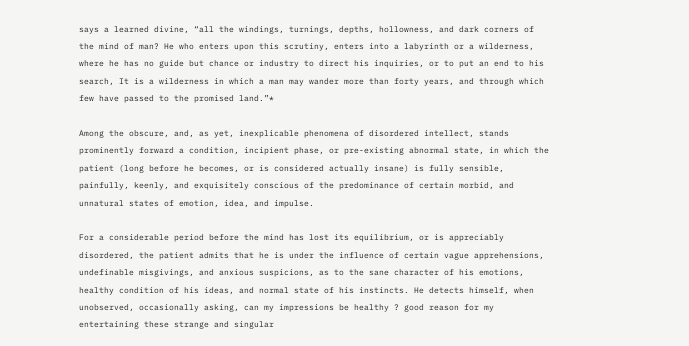says a learned divine, “all the windings, turnings, depths, hollowness, and dark corners of the mind of man? He who enters upon this scrutiny, enters into a labyrinth or a wilderness, where he has no guide but chance or industry to direct his inquiries, or to put an end to his search, It is a wilderness in which a man may wander more than forty years, and through which few have passed to the promised land.”*

Among the obscure, and, as yet, inexplicable phenomena of disordered intellect, stands prominently forward a condition, incipient phase, or pre-existing abnormal state, in which the patient (long before he becomes, or is considered actually insane) is fully sensible, painfully, keenly, and exquisitely conscious of the predominance of certain morbid, and unnatural states of emotion, idea, and impulse.

For a considerable period before the mind has lost its equilibrium, or is appreciably disordered, the patient admits that he is under the influence of certain vague apprehensions, undefinable misgivings, and anxious suspicions, as to the sane character of his emotions, healthy condition of his ideas, and normal state of his instincts. He detects himself, when unobserved, occasionally asking, can my impressions be healthy ? good reason for my entertaining these strange and singular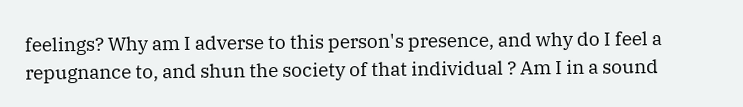feelings? Why am I adverse to this person's presence, and why do I feel a repugnance to, and shun the society of that individual ? Am I in a sound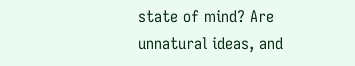state of mind? Are unnatural ideas, and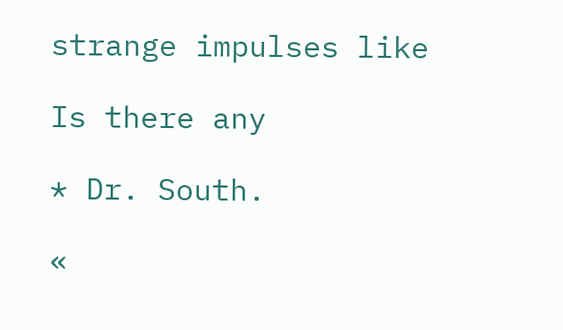strange impulses like

Is there any

* Dr. South.

«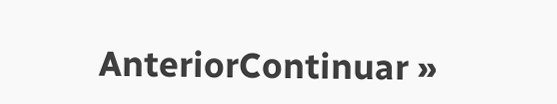AnteriorContinuar »